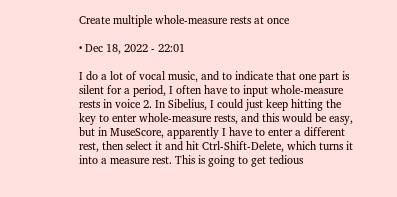Create multiple whole-measure rests at once

• Dec 18, 2022 - 22:01

I do a lot of vocal music, and to indicate that one part is silent for a period, I often have to input whole-measure rests in voice 2. In Sibelius, I could just keep hitting the key to enter whole-measure rests, and this would be easy, but in MuseScore, apparently I have to enter a different rest, then select it and hit Ctrl-Shift-Delete, which turns it into a measure rest. This is going to get tedious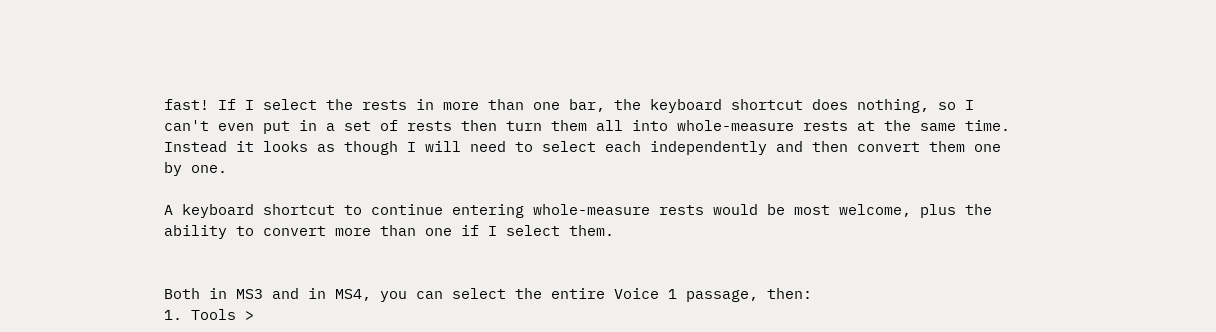fast! If I select the rests in more than one bar, the keyboard shortcut does nothing, so I can't even put in a set of rests then turn them all into whole-measure rests at the same time. Instead it looks as though I will need to select each independently and then convert them one by one.

A keyboard shortcut to continue entering whole-measure rests would be most welcome, plus the ability to convert more than one if I select them.


Both in MS3 and in MS4, you can select the entire Voice 1 passage, then:
1. Tools >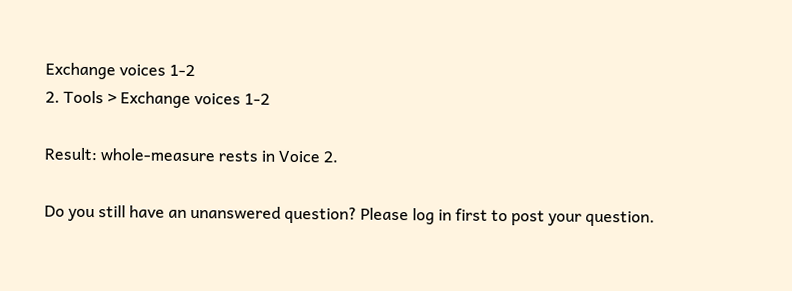Exchange voices 1-2
2. Tools > Exchange voices 1-2

Result: whole-measure rests in Voice 2.

Do you still have an unanswered question? Please log in first to post your question.